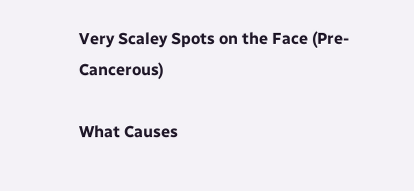Very Scaley Spots on the Face (Pre-Cancerous)

What Causes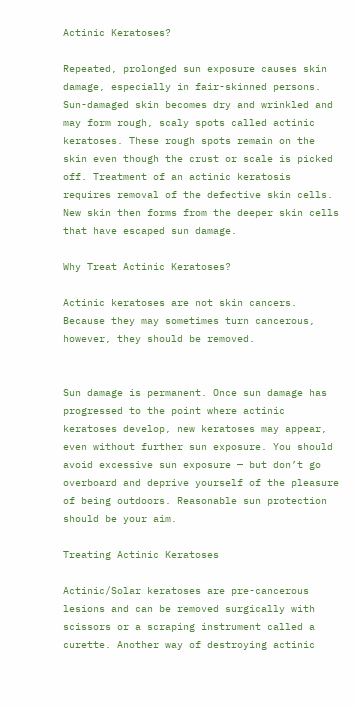Actinic Keratoses?

Repeated, prolonged sun exposure causes skin damage, especially in fair-skinned persons. Sun-damaged skin becomes dry and wrinkled and may form rough, scaly spots called actinic keratoses. These rough spots remain on the skin even though the crust or scale is picked off. Treatment of an actinic keratosis requires removal of the defective skin cells. New skin then forms from the deeper skin cells that have escaped sun damage.

Why Treat Actinic Keratoses?

Actinic keratoses are not skin cancers. Because they may sometimes turn cancerous, however, they should be removed.


Sun damage is permanent. Once sun damage has progressed to the point where actinic keratoses develop, new keratoses may appear, even without further sun exposure. You should avoid excessive sun exposure — but don’t go overboard and deprive yourself of the pleasure of being outdoors. Reasonable sun protection should be your aim.

Treating Actinic Keratoses

Actinic/Solar keratoses are pre-cancerous lesions and can be removed surgically with scissors or a scraping instrument called a curette. Another way of destroying actinic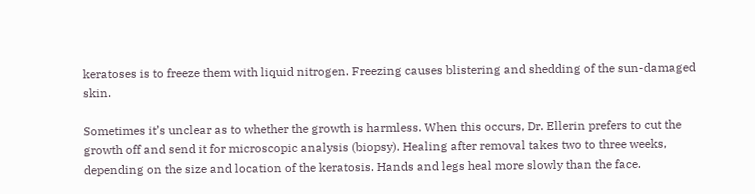keratoses is to freeze them with liquid nitrogen. Freezing causes blistering and shedding of the sun-damaged skin.

Sometimes it’s unclear as to whether the growth is harmless. When this occurs, Dr. Ellerin prefers to cut the growth off and send it for microscopic analysis (biopsy). Healing after removal takes two to three weeks, depending on the size and location of the keratosis. Hands and legs heal more slowly than the face.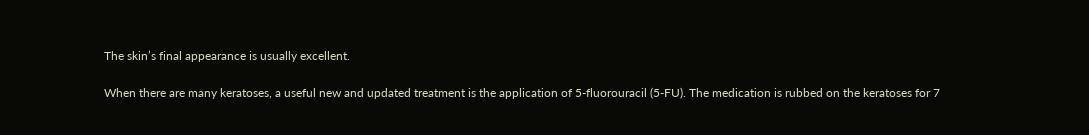The skin’s final appearance is usually excellent.

When there are many keratoses, a useful new and updated treatment is the application of 5-fluorouracil (5-FU). The medication is rubbed on the keratoses for 7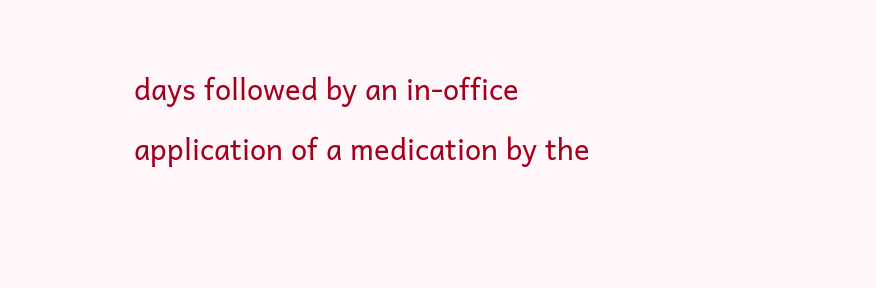days followed by an in-office application of a medication by the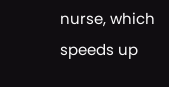nurse, which speeds up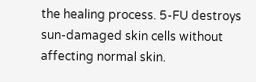the healing process. 5-FU destroys sun-damaged skin cells without affecting normal skin.